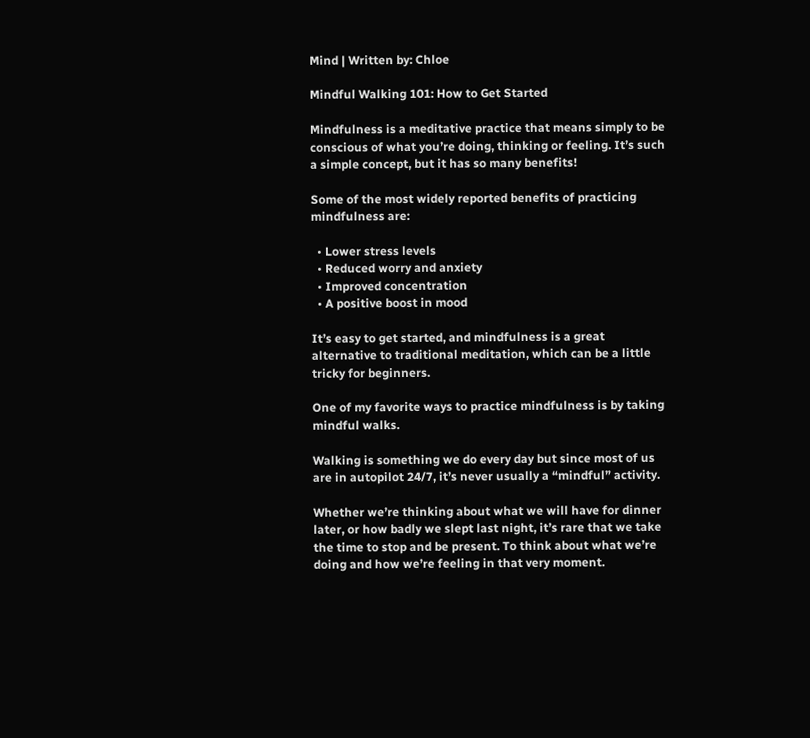Mind | Written by: Chloe

Mindful Walking 101: How to Get Started

Mindfulness is a meditative practice that means simply to be conscious of what you’re doing, thinking or feeling. It’s such a simple concept, but it has so many benefits!

Some of the most widely reported benefits of practicing mindfulness are:

  • Lower stress levels
  • Reduced worry and anxiety
  • Improved concentration
  • A positive boost in mood

It’s easy to get started, and mindfulness is a great alternative to traditional meditation, which can be a little tricky for beginners.

One of my favorite ways to practice mindfulness is by taking mindful walks.

Walking is something we do every day but since most of us are in autopilot 24/7, it’s never usually a “mindful” activity.

Whether we’re thinking about what we will have for dinner later, or how badly we slept last night, it’s rare that we take the time to stop and be present. To think about what we’re doing and how we’re feeling in that very moment.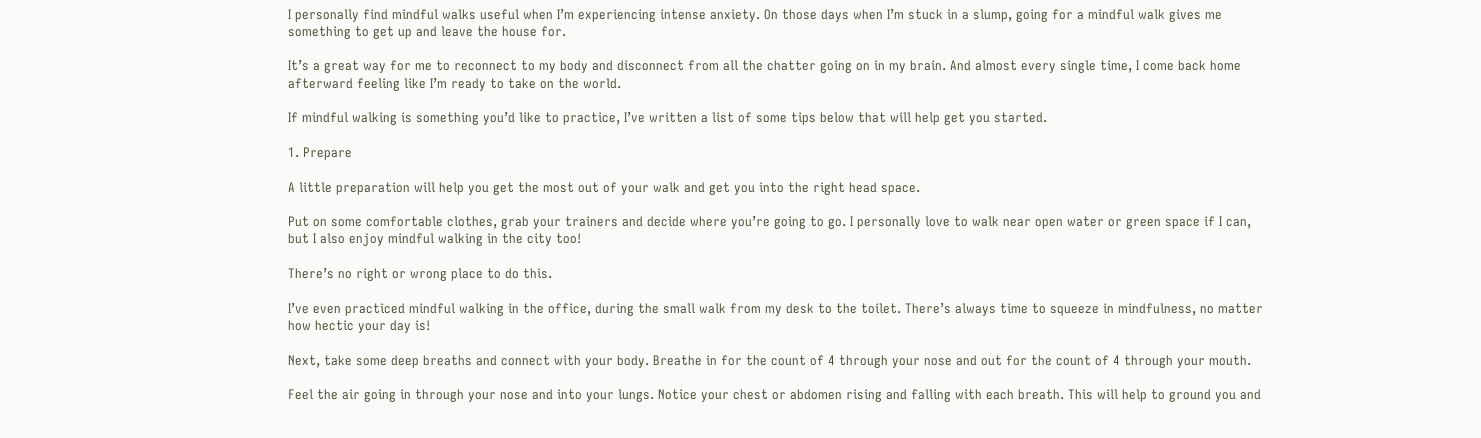I personally find mindful walks useful when I’m experiencing intense anxiety. On those days when I’m stuck in a slump, going for a mindful walk gives me something to get up and leave the house for.

It’s a great way for me to reconnect to my body and disconnect from all the chatter going on in my brain. And almost every single time, I come back home afterward feeling like I’m ready to take on the world.

If mindful walking is something you’d like to practice, I’ve written a list of some tips below that will help get you started.

1. Prepare

A little preparation will help you get the most out of your walk and get you into the right head space.

Put on some comfortable clothes, grab your trainers and decide where you’re going to go. I personally love to walk near open water or green space if I can, but I also enjoy mindful walking in the city too!

There’s no right or wrong place to do this.

I’ve even practiced mindful walking in the office, during the small walk from my desk to the toilet. There’s always time to squeeze in mindfulness, no matter how hectic your day is!

Next, take some deep breaths and connect with your body. Breathe in for the count of 4 through your nose and out for the count of 4 through your mouth.

Feel the air going in through your nose and into your lungs. Notice your chest or abdomen rising and falling with each breath. This will help to ground you and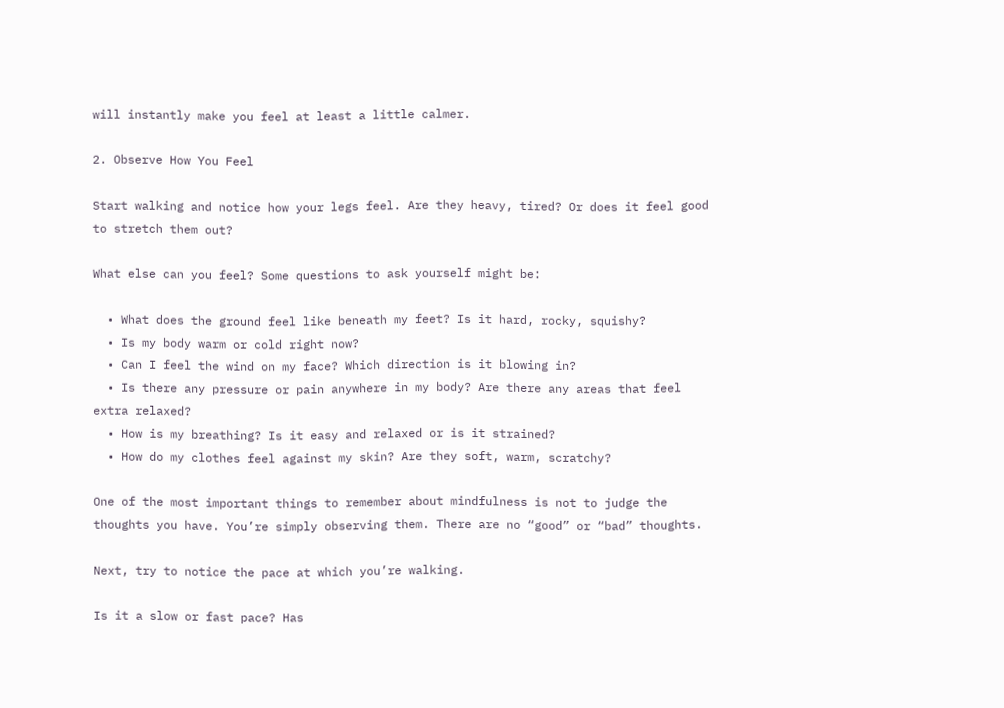will instantly make you feel at least a little calmer.

2. Observe How You Feel

Start walking and notice how your legs feel. Are they heavy, tired? Or does it feel good to stretch them out?

What else can you feel? Some questions to ask yourself might be:

  • What does the ground feel like beneath my feet? Is it hard, rocky, squishy?
  • Is my body warm or cold right now?
  • Can I feel the wind on my face? Which direction is it blowing in?
  • Is there any pressure or pain anywhere in my body? Are there any areas that feel extra relaxed?
  • How is my breathing? Is it easy and relaxed or is it strained?
  • How do my clothes feel against my skin? Are they soft, warm, scratchy?

One of the most important things to remember about mindfulness is not to judge the thoughts you have. You’re simply observing them. There are no “good” or “bad” thoughts.

Next, try to notice the pace at which you’re walking.

Is it a slow or fast pace? Has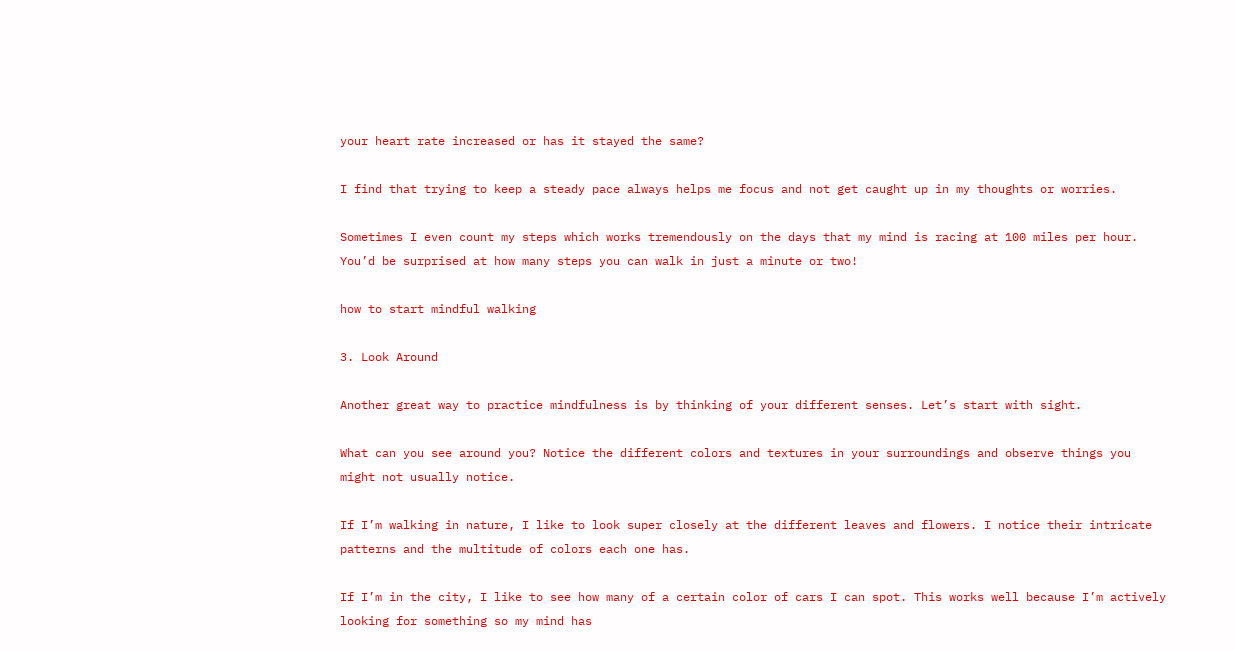your heart rate increased or has it stayed the same?

I find that trying to keep a steady pace always helps me focus and not get caught up in my thoughts or worries.

Sometimes I even count my steps which works tremendously on the days that my mind is racing at 100 miles per hour. You’d be surprised at how many steps you can walk in just a minute or two!

how to start mindful walking

3. Look Around

Another great way to practice mindfulness is by thinking of your different senses. Let’s start with sight.

What can you see around you? Notice the different colors and textures in your surroundings and observe things you might not usually notice.

If I’m walking in nature, I like to look super closely at the different leaves and flowers. I notice their intricate patterns and the multitude of colors each one has.

If I’m in the city, I like to see how many of a certain color of cars I can spot. This works well because I’m actively looking for something so my mind has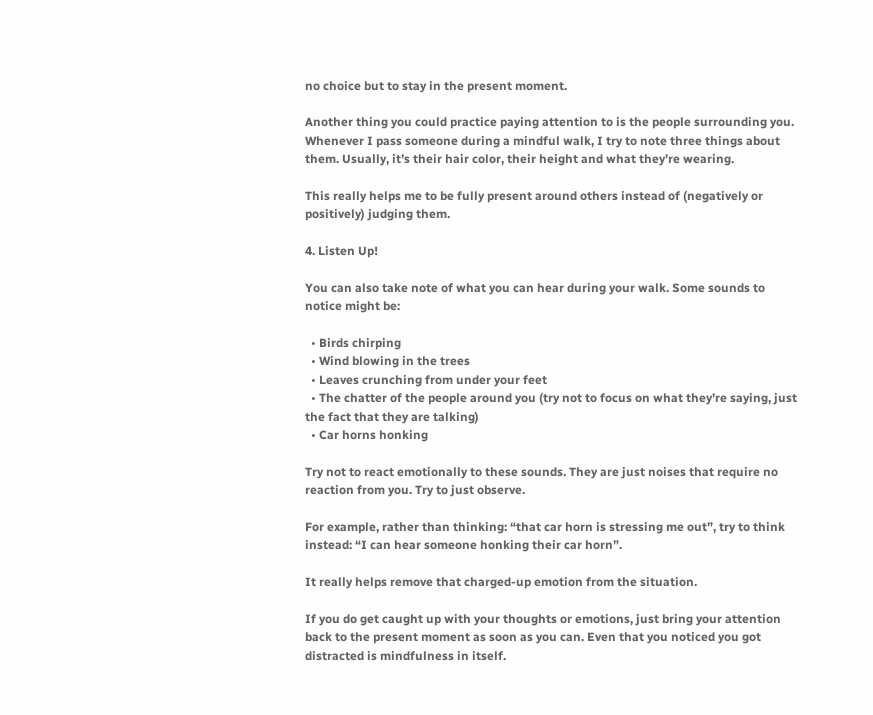no choice but to stay in the present moment.

Another thing you could practice paying attention to is the people surrounding you. Whenever I pass someone during a mindful walk, I try to note three things about them. Usually, it’s their hair color, their height and what they’re wearing.

This really helps me to be fully present around others instead of (negatively or positively) judging them.

4. Listen Up!

You can also take note of what you can hear during your walk. Some sounds to notice might be:

  • Birds chirping
  • Wind blowing in the trees
  • Leaves crunching from under your feet
  • The chatter of the people around you (try not to focus on what they’re saying, just the fact that they are talking)
  • Car horns honking

Try not to react emotionally to these sounds. They are just noises that require no reaction from you. Try to just observe.

For example, rather than thinking: “that car horn is stressing me out”, try to think instead: “I can hear someone honking their car horn”.

It really helps remove that charged-up emotion from the situation.

If you do get caught up with your thoughts or emotions, just bring your attention back to the present moment as soon as you can. Even that you noticed you got distracted is mindfulness in itself.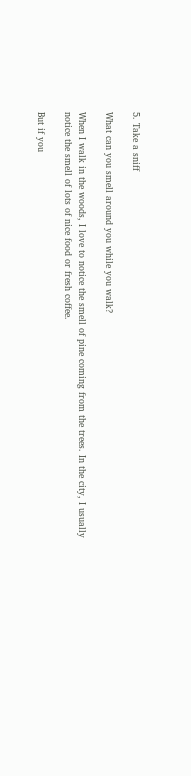5. Take a sniff

What can you smell around you while you walk?

When I walk in the woods, I love to notice the smell of pine coming from the trees. In the city, I usually notice the smell of lots of nice food or fresh coffee.

But if you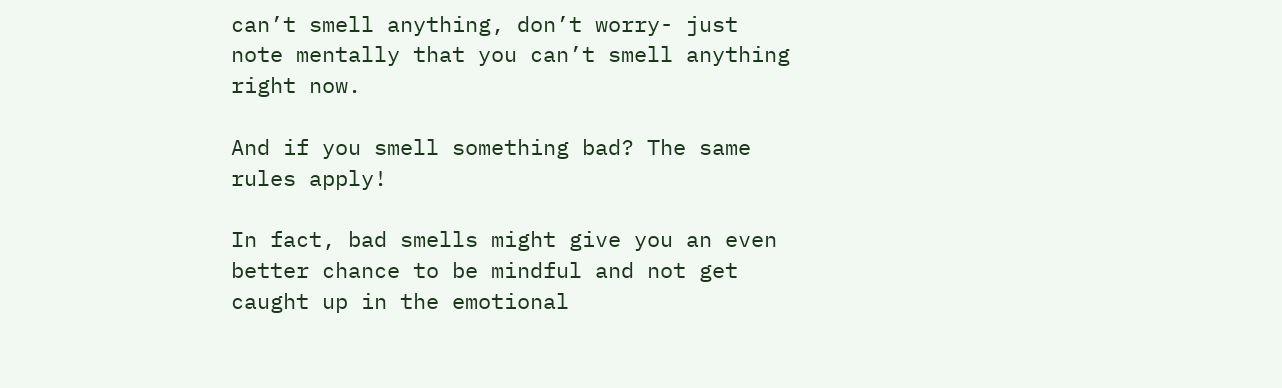can’t smell anything, don’t worry- just note mentally that you can’t smell anything right now.

And if you smell something bad? The same rules apply!

In fact, bad smells might give you an even better chance to be mindful and not get caught up in the emotional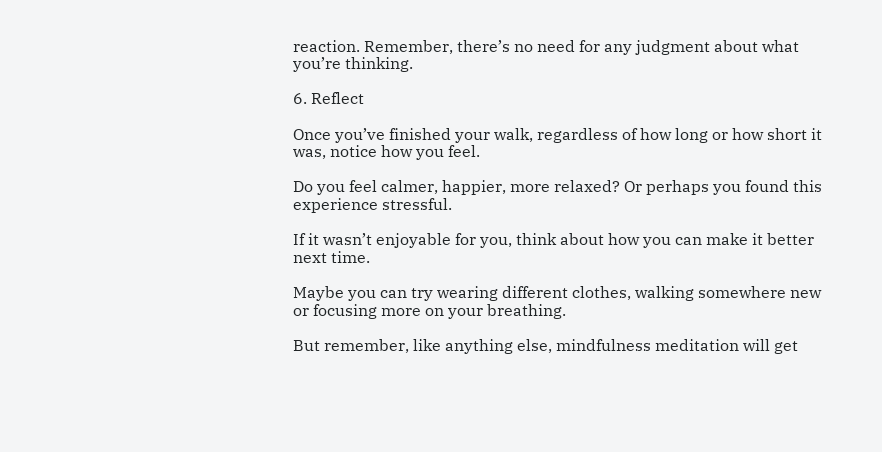reaction. Remember, there’s no need for any judgment about what you’re thinking.

6. Reflect

Once you’ve finished your walk, regardless of how long or how short it was, notice how you feel.

Do you feel calmer, happier, more relaxed? Or perhaps you found this experience stressful.

If it wasn’t enjoyable for you, think about how you can make it better next time.

Maybe you can try wearing different clothes, walking somewhere new or focusing more on your breathing.

But remember, like anything else, mindfulness meditation will get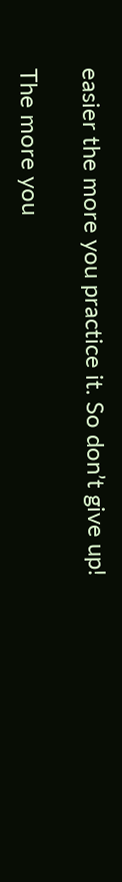easier the more you practice it. So don’t give up!

The more you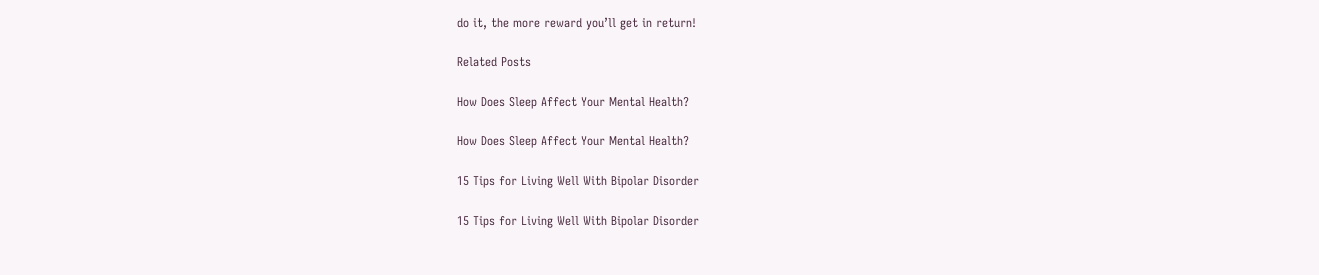do it, the more reward you’ll get in return!

Related Posts

How Does Sleep Affect Your Mental Health?

How Does Sleep Affect Your Mental Health?

15 Tips for Living Well With Bipolar Disorder

15 Tips for Living Well With Bipolar Disorder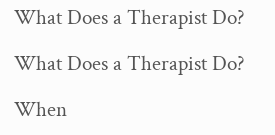What Does a Therapist Do?

What Does a Therapist Do?

When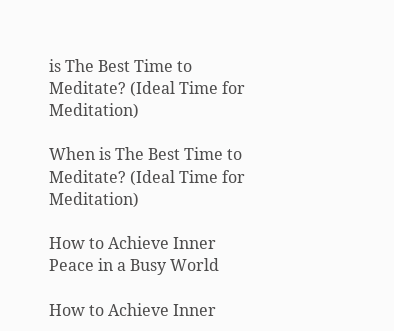is The Best Time to Meditate? (Ideal Time for Meditation)

When is The Best Time to Meditate? (Ideal Time for Meditation)

How to Achieve Inner Peace in a Busy World

How to Achieve Inner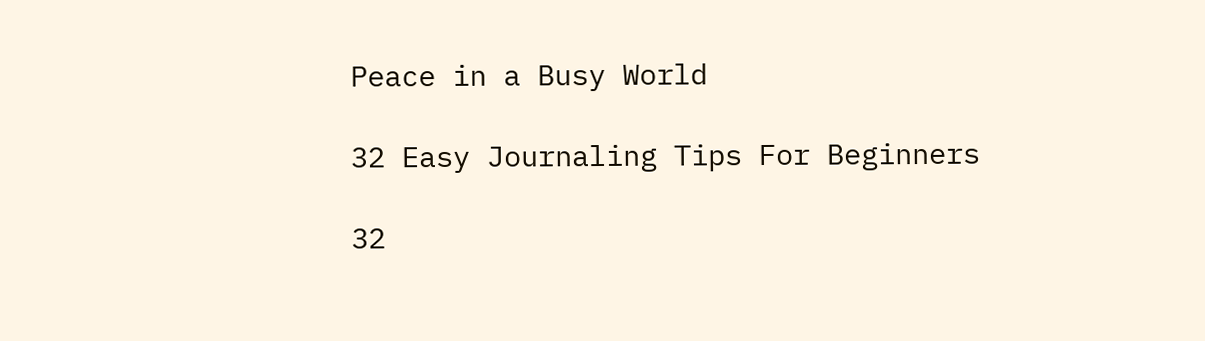Peace in a Busy World

32 Easy Journaling Tips For Beginners

32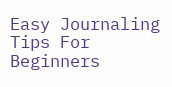Easy Journaling Tips For Beginners